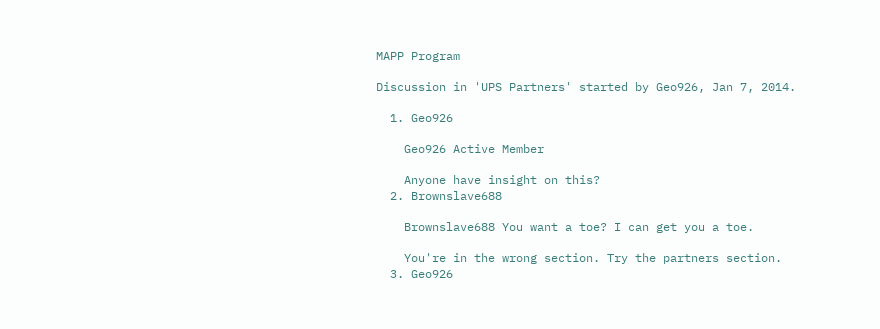MAPP Program

Discussion in 'UPS Partners' started by Geo926, Jan 7, 2014.

  1. Geo926

    Geo926 Active Member

    Anyone have insight on this?
  2. Brownslave688

    Brownslave688 You want a toe? I can get you a toe.

    You're in the wrong section. Try the partners section.
  3. Geo926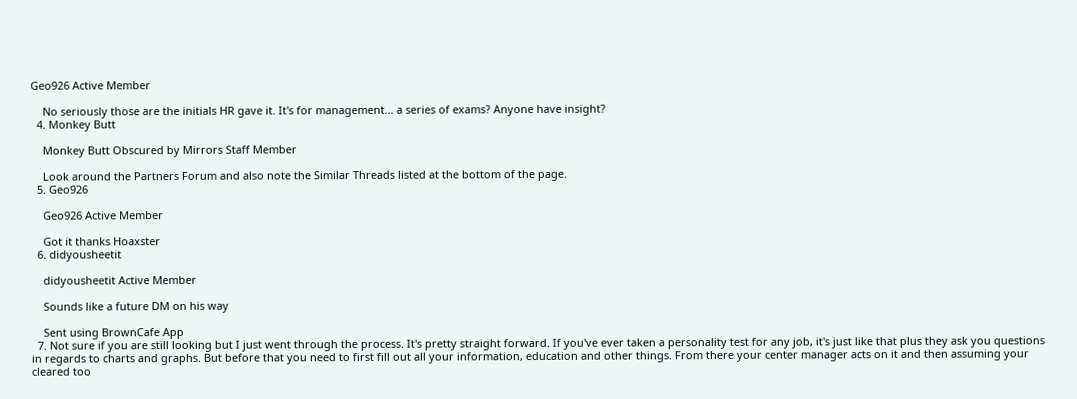Geo926 Active Member

    No seriously those are the initials HR gave it. It's for management... a series of exams? Anyone have insight?
  4. Monkey Butt

    Monkey Butt Obscured by Mirrors Staff Member

    Look around the Partners Forum and also note the Similar Threads listed at the bottom of the page.
  5. Geo926

    Geo926 Active Member

    Got it thanks Hoaxster
  6. didyousheetit

    didyousheetit Active Member

    Sounds like a future DM on his way

    Sent using BrownCafe App
  7. Not sure if you are still looking but I just went through the process. It's pretty straight forward. If you've ever taken a personality test for any job, it's just like that plus they ask you questions in regards to charts and graphs. But before that you need to first fill out all your information, education and other things. From there your center manager acts on it and then assuming your cleared too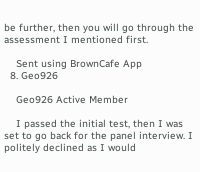be further, then you will go through the assessment I mentioned first.

    Sent using BrownCafe App
  8. Geo926

    Geo926 Active Member

    I passed the initial test, then I was set to go back for the panel interview. I politely declined as I would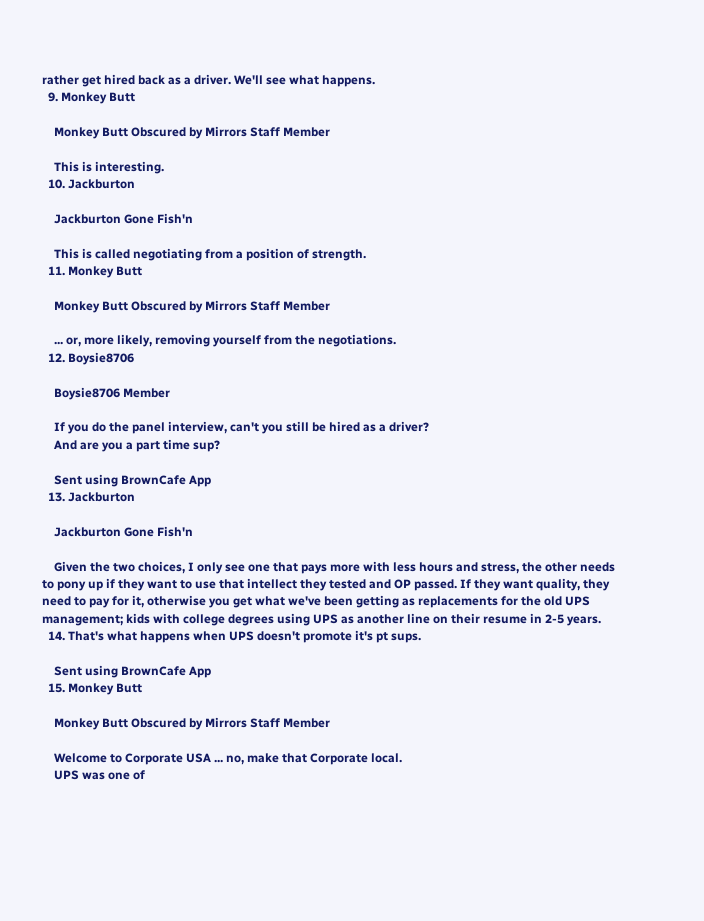rather get hired back as a driver. We'll see what happens.
  9. Monkey Butt

    Monkey Butt Obscured by Mirrors Staff Member

    This is interesting.
  10. Jackburton

    Jackburton Gone Fish'n

    This is called negotiating from a position of strength.
  11. Monkey Butt

    Monkey Butt Obscured by Mirrors Staff Member

    ... or, more likely, removing yourself from the negotiations.
  12. Boysie8706

    Boysie8706 Member

    If you do the panel interview, can't you still be hired as a driver?
    And are you a part time sup?

    Sent using BrownCafe App
  13. Jackburton

    Jackburton Gone Fish'n

    Given the two choices, I only see one that pays more with less hours and stress, the other needs to pony up if they want to use that intellect they tested and OP passed. If they want quality, they need to pay for it, otherwise you get what we've been getting as replacements for the old UPS management; kids with college degrees using UPS as another line on their resume in 2-5 years.
  14. That's what happens when UPS doesn't promote it's pt sups.

    Sent using BrownCafe App
  15. Monkey Butt

    Monkey Butt Obscured by Mirrors Staff Member

    Welcome to Corporate USA ... no, make that Corporate local.
    UPS was one of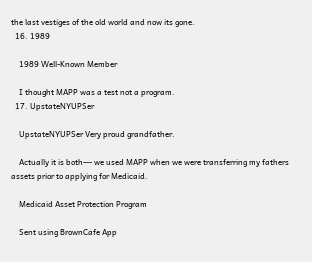the last vestiges of the old world and now its gone.
  16. 1989

    1989 Well-Known Member

    I thought MAPP was a test not a program.
  17. UpstateNYUPSer

    UpstateNYUPSer Very proud grandfather.

    Actually it is both--- we used MAPP when we were transferring my fathers assets prior to applying for Medicaid.

    Medicaid Asset Protection Program

    Sent using BrownCafe App